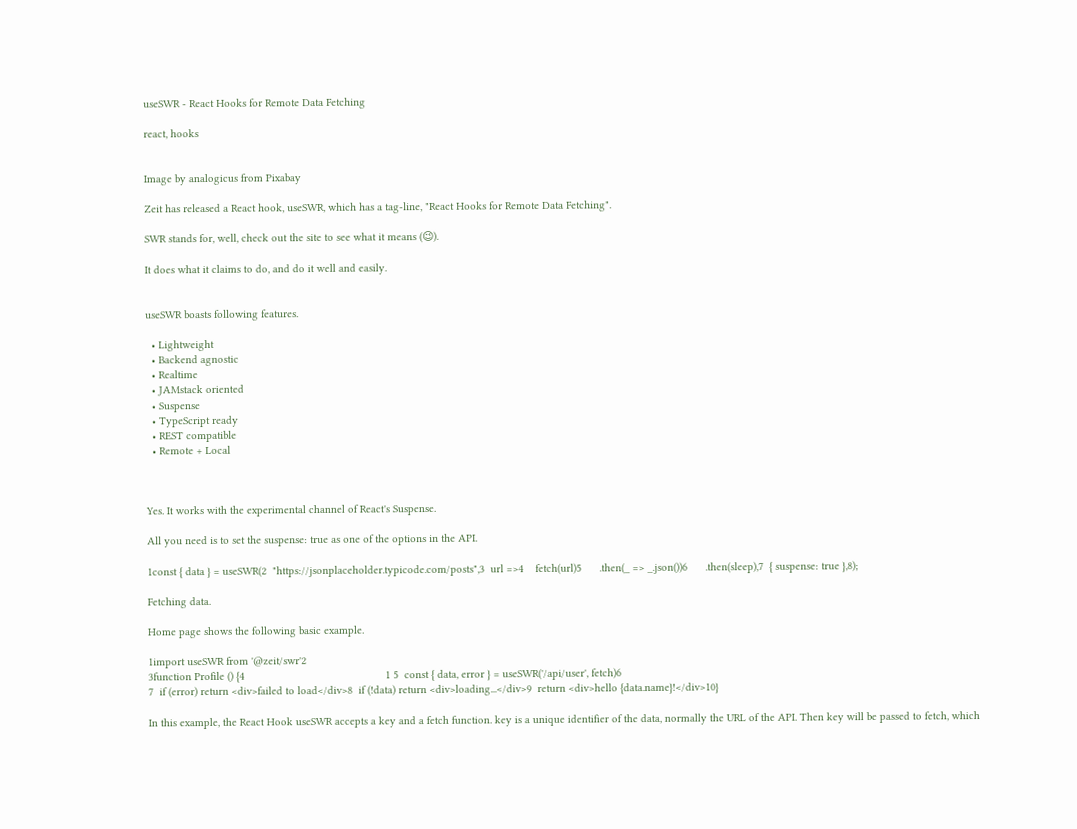useSWR - React Hooks for Remote Data Fetching

react, hooks


Image by analogicus from Pixabay

Zeit has released a React hook, useSWR, which has a tag-line, "React Hooks for Remote Data Fetching".

SWR stands for, well, check out the site to see what it means (😉).

It does what it claims to do, and do it well and easily.


useSWR boasts following features.

  • Lightweight
  • Backend agnostic
  • Realtime
  • JAMstack oriented
  • Suspense
  • TypeScript ready
  • REST compatible
  • Remote + Local



Yes. It works with the experimental channel of React's Suspense.

All you need is to set the suspense: true as one of the options in the API.

1const { data } = useSWR(2  "https://jsonplaceholder.typicode.com/posts",3  url =>4    fetch(url)5      .then(_ => _.json())6      .then(sleep),7  { suspense: true },8);

Fetching data.

Home page shows the following basic example.

1import useSWR from '@zeit/swr'2
3function Profile () {4                                               1 5  const { data, error } = useSWR('/api/user', fetch)6
7  if (error) return <div>failed to load</div>8  if (!data) return <div>loading...</div>9  return <div>hello {data.name}!</div>10}

In this example, the React Hook useSWR accepts a key and a fetch function. key is a unique identifier of the data, normally the URL of the API. Then key will be passed to fetch, which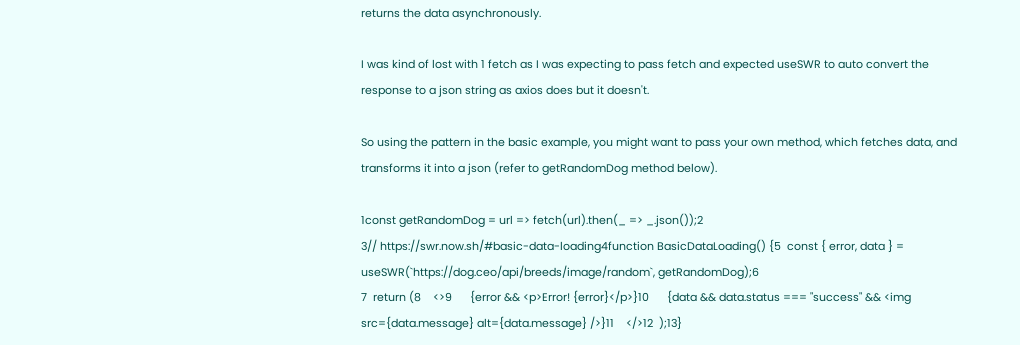returns the data asynchronously.

I was kind of lost with 1 fetch as I was expecting to pass fetch and expected useSWR to auto convert the response to a json string as axios does but it doesn't.

So using the pattern in the basic example, you might want to pass your own method, which fetches data, and transforms it into a json (refer to getRandomDog method below).

1const getRandomDog = url => fetch(url).then(_ => _.json());2
3// https://swr.now.sh/#basic-data-loading4function BasicDataLoading() {5  const { error, data } = useSWR(`https://dog.ceo/api/breeds/image/random`, getRandomDog);6
7  return (8    <>9      {error && <p>Error! {error}</p>}10      {data && data.status === "success" && <img src={data.message} alt={data.message} />}11    </>12  );13}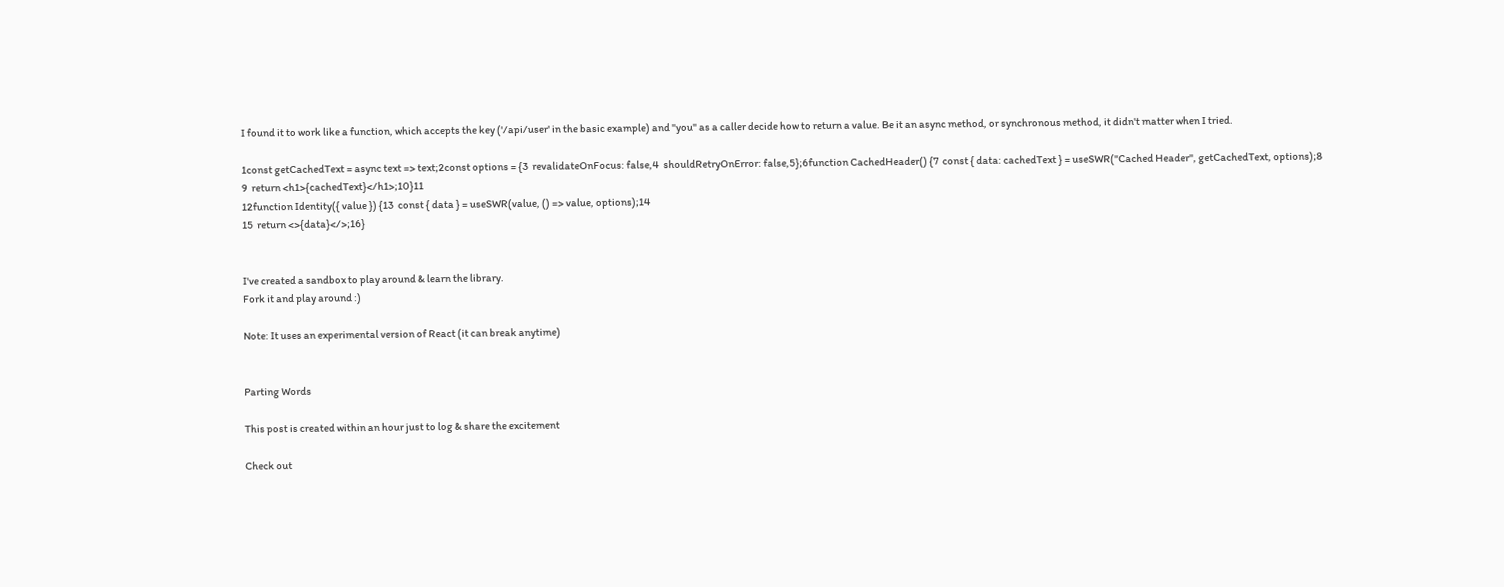I found it to work like a function, which accepts the key ('/api/user' in the basic example) and "you" as a caller decide how to return a value. Be it an async method, or synchronous method, it didn't matter when I tried.

1const getCachedText = async text => text;2const options = {3  revalidateOnFocus: false,4  shouldRetryOnError: false,5};6function CachedHeader() {7  const { data: cachedText } = useSWR("Cached Header", getCachedText, options);8
9  return <h1>{cachedText}</h1>;10}11
12function Identity({ value }) {13  const { data } = useSWR(value, () => value, options);14
15  return <>{data}</>;16}


I've created a sandbox to play around & learn the library.
Fork it and play around :)

Note: It uses an experimental version of React (it can break anytime)


Parting Words

This post is created within an hour just to log & share the excitement

Check out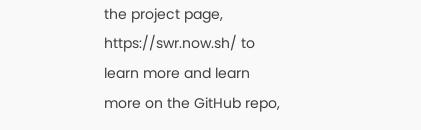the project page, https://swr.now.sh/ to learn more and learn more on the GitHub repo,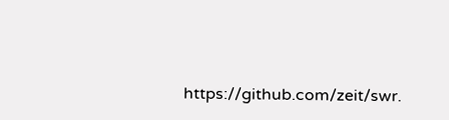https://github.com/zeit/swr.